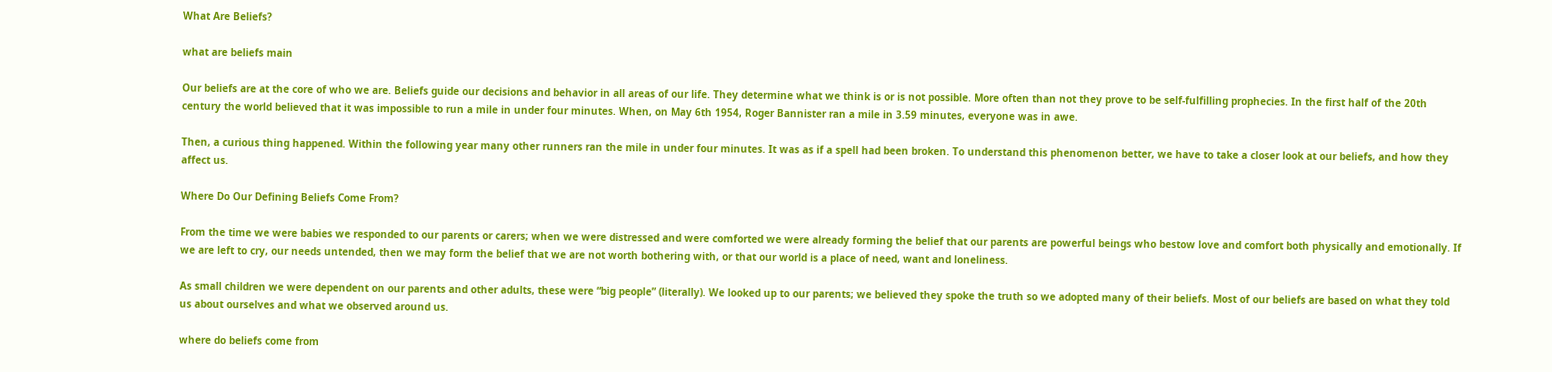What Are Beliefs?

what are beliefs main

Our beliefs are at the core of who we are. Beliefs guide our decisions and behavior in all areas of our life. They determine what we think is or is not possible. More often than not they prove to be self-fulfilling prophecies. In the first half of the 20th century the world believed that it was impossible to run a mile in under four minutes. When, on May 6th 1954, Roger Bannister ran a mile in 3.59 minutes, everyone was in awe.

Then, a curious thing happened. Within the following year many other runners ran the mile in under four minutes. It was as if a spell had been broken. To understand this phenomenon better, we have to take a closer look at our beliefs, and how they affect us.

Where Do Our Defining Beliefs Come From?

From the time we were babies we responded to our parents or carers; when we were distressed and were comforted we were already forming the belief that our parents are powerful beings who bestow love and comfort both physically and emotionally. If we are left to cry, our needs untended, then we may form the belief that we are not worth bothering with, or that our world is a place of need, want and loneliness.

As small children we were dependent on our parents and other adults, these were “big people” (literally). We looked up to our parents; we believed they spoke the truth so we adopted many of their beliefs. Most of our beliefs are based on what they told us about ourselves and what we observed around us.

where do beliefs come from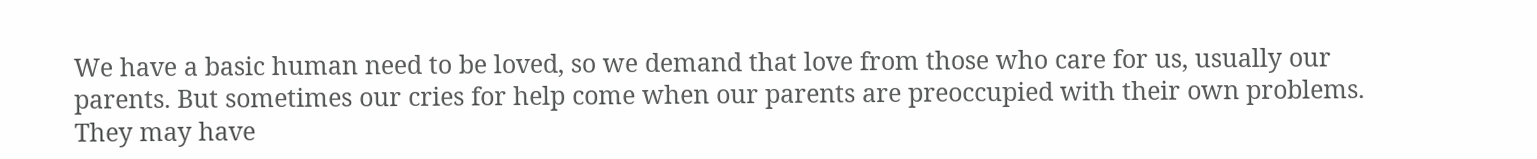We have a basic human need to be loved, so we demand that love from those who care for us, usually our parents. But sometimes our cries for help come when our parents are preoccupied with their own problems. They may have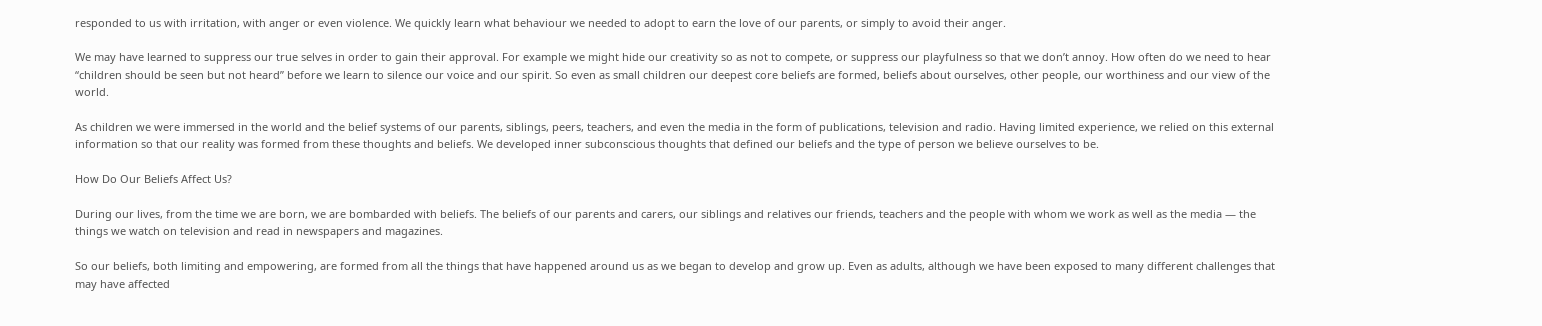responded to us with irritation, with anger or even violence. We quickly learn what behaviour we needed to adopt to earn the love of our parents, or simply to avoid their anger.

We may have learned to suppress our true selves in order to gain their approval. For example we might hide our creativity so as not to compete, or suppress our playfulness so that we don’t annoy. How often do we need to hear “children should be seen but not heard” before we learn to silence our voice and our spirit. So even as small children our deepest core beliefs are formed, beliefs about ourselves, other people, our worthiness and our view of the world.

As children we were immersed in the world and the belief systems of our parents, siblings, peers, teachers, and even the media in the form of publications, television and radio. Having limited experience, we relied on this external information so that our reality was formed from these thoughts and beliefs. We developed inner subconscious thoughts that defined our beliefs and the type of person we believe ourselves to be.

How Do Our Beliefs Affect Us?

During our lives, from the time we are born, we are bombarded with beliefs. The beliefs of our parents and carers, our siblings and relatives our friends, teachers and the people with whom we work as well as the media — the things we watch on television and read in newspapers and magazines.

So our beliefs, both limiting and empowering, are formed from all the things that have happened around us as we began to develop and grow up. Even as adults, although we have been exposed to many different challenges that may have affected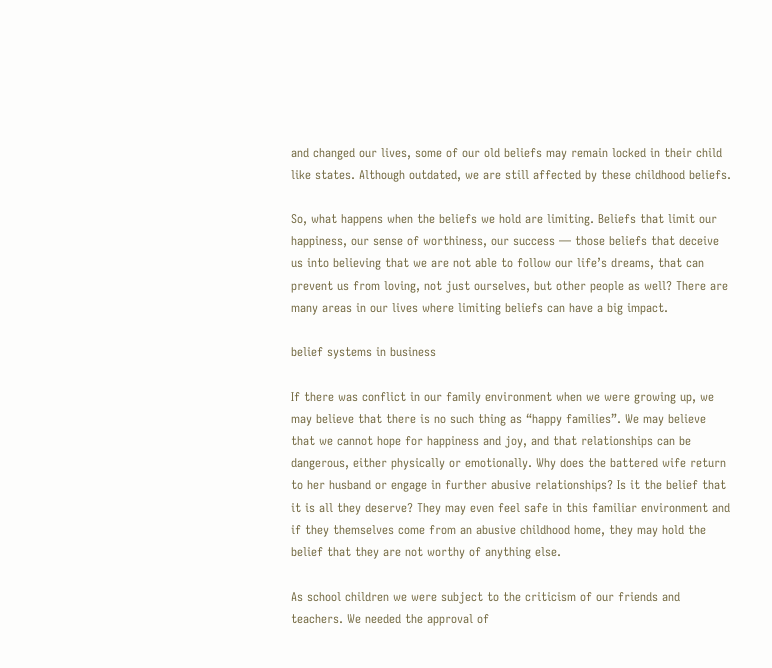and changed our lives, some of our old beliefs may remain locked in their child like states. Although outdated, we are still affected by these childhood beliefs.

So, what happens when the beliefs we hold are limiting. Beliefs that limit our happiness, our sense of worthiness, our success — those beliefs that deceive us into believing that we are not able to follow our life’s dreams, that can prevent us from loving, not just ourselves, but other people as well? There are many areas in our lives where limiting beliefs can have a big impact.

belief systems in business

If there was conflict in our family environment when we were growing up, we may believe that there is no such thing as “happy families”. We may believe that we cannot hope for happiness and joy, and that relationships can be dangerous, either physically or emotionally. Why does the battered wife return to her husband or engage in further abusive relationships? Is it the belief that it is all they deserve? They may even feel safe in this familiar environment and if they themselves come from an abusive childhood home, they may hold the belief that they are not worthy of anything else.

As school children we were subject to the criticism of our friends and teachers. We needed the approval of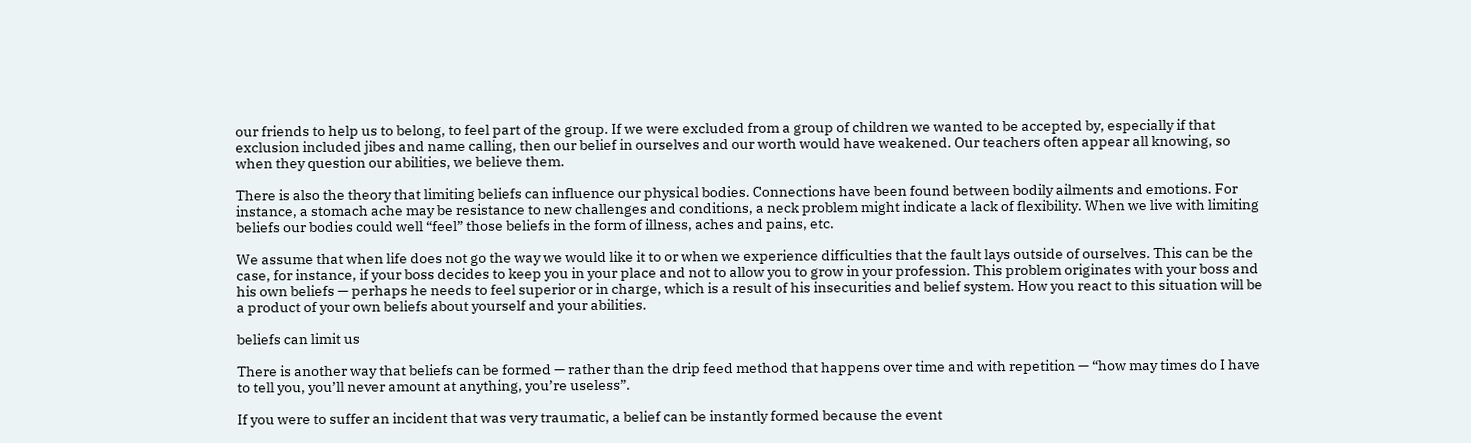our friends to help us to belong, to feel part of the group. If we were excluded from a group of children we wanted to be accepted by, especially if that exclusion included jibes and name calling, then our belief in ourselves and our worth would have weakened. Our teachers often appear all knowing, so when they question our abilities, we believe them.

There is also the theory that limiting beliefs can influence our physical bodies. Connections have been found between bodily ailments and emotions. For instance, a stomach ache may be resistance to new challenges and conditions, a neck problem might indicate a lack of flexibility. When we live with limiting beliefs our bodies could well “feel” those beliefs in the form of illness, aches and pains, etc.

We assume that when life does not go the way we would like it to or when we experience difficulties that the fault lays outside of ourselves. This can be the case, for instance, if your boss decides to keep you in your place and not to allow you to grow in your profession. This problem originates with your boss and his own beliefs — perhaps he needs to feel superior or in charge, which is a result of his insecurities and belief system. How you react to this situation will be a product of your own beliefs about yourself and your abilities.

beliefs can limit us

There is another way that beliefs can be formed — rather than the drip feed method that happens over time and with repetition — “how may times do I have to tell you, you’ll never amount at anything, you’re useless”.

If you were to suffer an incident that was very traumatic, a belief can be instantly formed because the event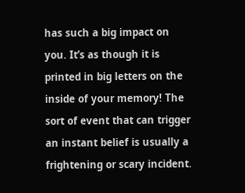has such a big impact on you. It’s as though it is printed in big letters on the inside of your memory! The sort of event that can trigger an instant belief is usually a frightening or scary incident.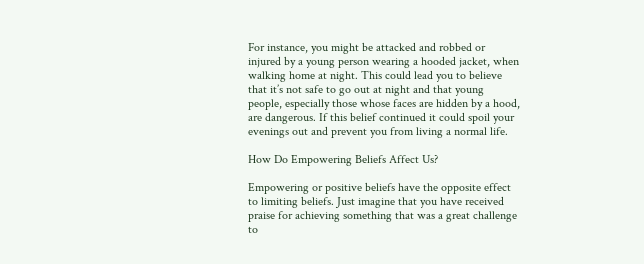For instance, you might be attacked and robbed or injured by a young person wearing a hooded jacket, when walking home at night. This could lead you to believe that it’s not safe to go out at night and that young people, especially those whose faces are hidden by a hood, are dangerous. If this belief continued it could spoil your evenings out and prevent you from living a normal life.

How Do Empowering Beliefs Affect Us?

Empowering or positive beliefs have the opposite effect to limiting beliefs. Just imagine that you have received praise for achieving something that was a great challenge to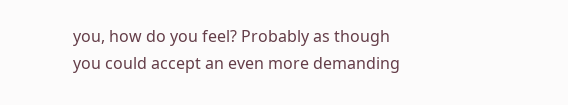you, how do you feel? Probably as though you could accept an even more demanding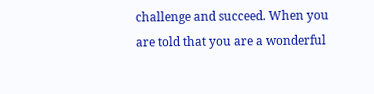challenge and succeed. When you are told that you are a wonderful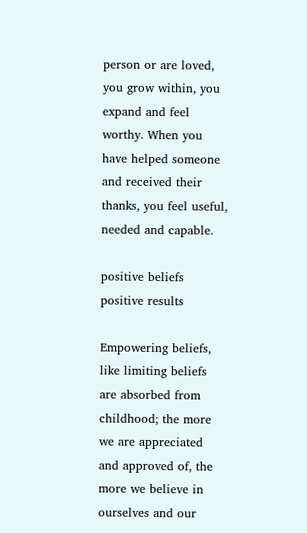person or are loved, you grow within, you expand and feel worthy. When you have helped someone and received their thanks, you feel useful, needed and capable.

positive beliefs positive results

Empowering beliefs, like limiting beliefs are absorbed from childhood; the more we are appreciated and approved of, the more we believe in ourselves and our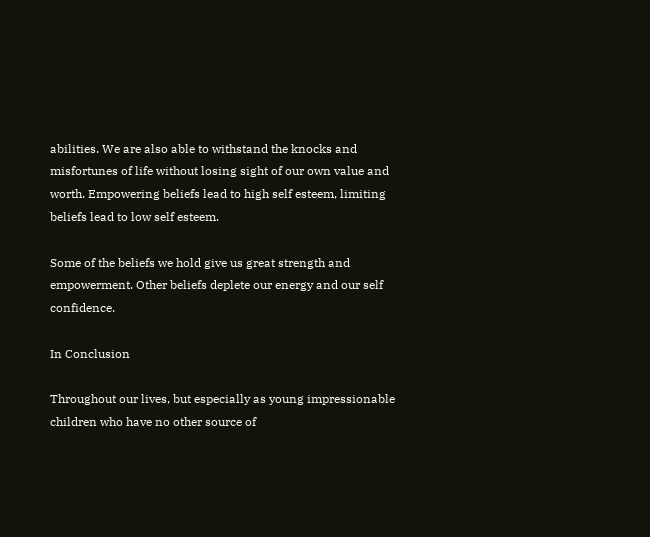abilities. We are also able to withstand the knocks and misfortunes of life without losing sight of our own value and worth. Empowering beliefs lead to high self esteem, limiting beliefs lead to low self esteem.

Some of the beliefs we hold give us great strength and empowerment. Other beliefs deplete our energy and our self confidence.

In Conclusion

Throughout our lives, but especially as young impressionable children who have no other source of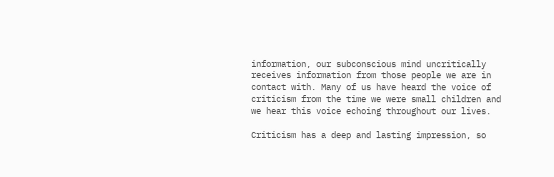information, our subconscious mind uncritically receives information from those people we are in contact with. Many of us have heard the voice of criticism from the time we were small children and we hear this voice echoing throughout our lives.

Criticism has a deep and lasting impression, so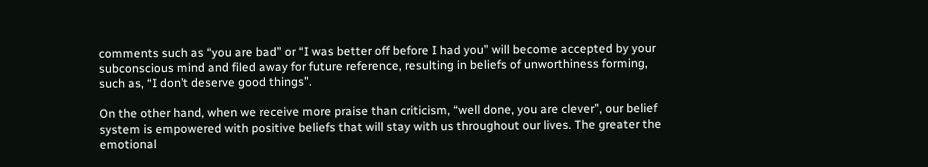comments such as “you are bad” or “I was better off before I had you” will become accepted by your subconscious mind and filed away for future reference, resulting in beliefs of unworthiness forming, such as, “I don’t deserve good things”.

On the other hand, when we receive more praise than criticism, “well done, you are clever”, our belief system is empowered with positive beliefs that will stay with us throughout our lives. The greater the emotional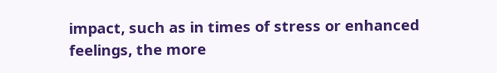impact, such as in times of stress or enhanced feelings, the more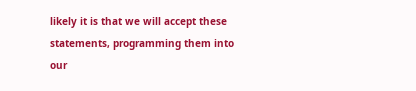likely it is that we will accept these statements, programming them into our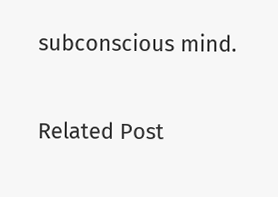subconscious mind.

Related Post